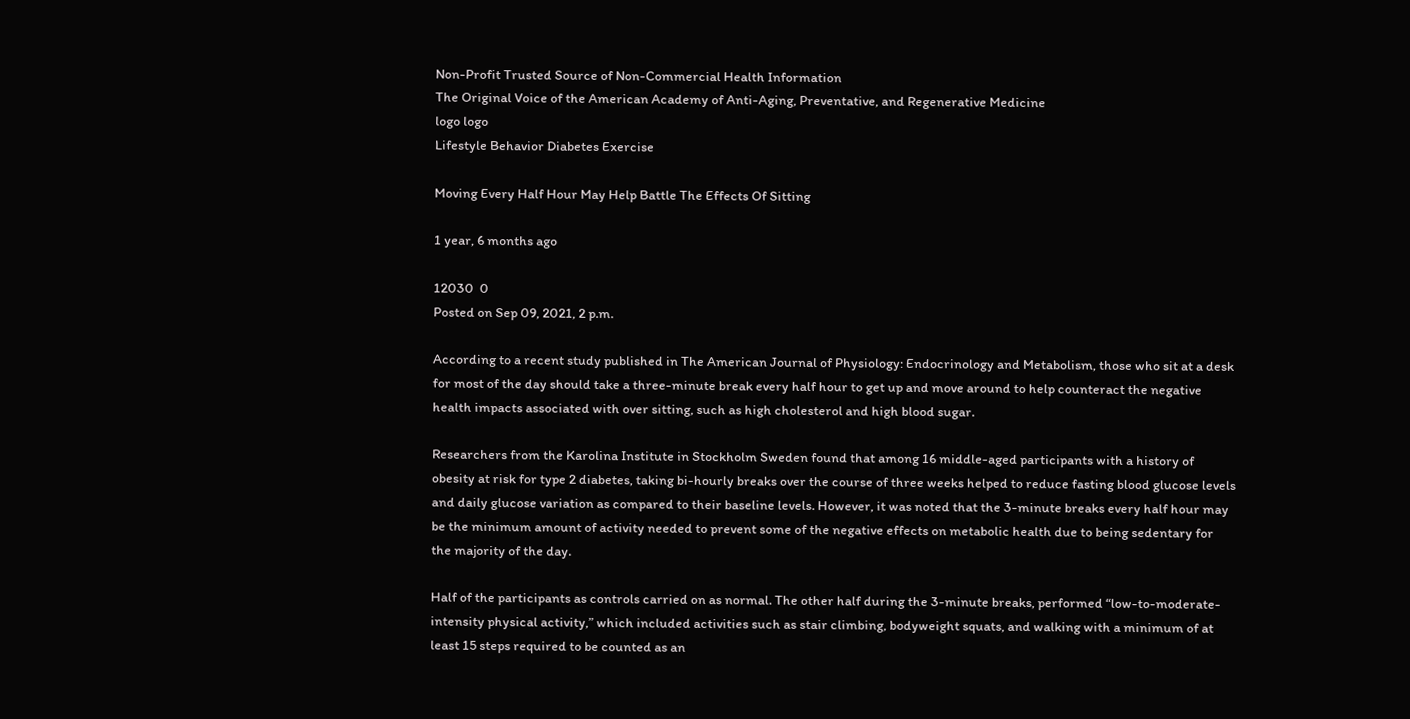Non-Profit Trusted Source of Non-Commercial Health Information
The Original Voice of the American Academy of Anti-Aging, Preventative, and Regenerative Medicine
logo logo
Lifestyle Behavior Diabetes Exercise

Moving Every Half Hour May Help Battle The Effects Of Sitting

1 year, 6 months ago

12030  0
Posted on Sep 09, 2021, 2 p.m.

According to a recent study published in The American Journal of Physiology: Endocrinology and Metabolism, those who sit at a desk for most of the day should take a three-minute break every half hour to get up and move around to help counteract the negative health impacts associated with over sitting, such as high cholesterol and high blood sugar.

Researchers from the Karolina Institute in Stockholm Sweden found that among 16 middle-aged participants with a history of obesity at risk for type 2 diabetes, taking bi-hourly breaks over the course of three weeks helped to reduce fasting blood glucose levels and daily glucose variation as compared to their baseline levels. However, it was noted that the 3-minute breaks every half hour may be the minimum amount of activity needed to prevent some of the negative effects on metabolic health due to being sedentary for the majority of the day.

Half of the participants as controls carried on as normal. The other half during the 3-minute breaks, performed “low-to-moderate-intensity physical activity,” which included activities such as stair climbing, bodyweight squats, and walking with a minimum of at least 15 steps required to be counted as an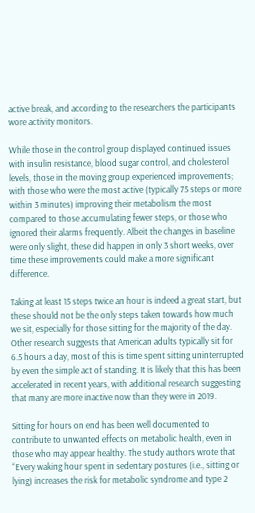active break, and according to the researchers the participants wore activity monitors.

While those in the control group displayed continued issues with insulin resistance, blood sugar control, and cholesterol levels, those in the moving group experienced improvements; with those who were the most active (typically 75 steps or more within 3 minutes) improving their metabolism the most compared to those accumulating fewer steps, or those who ignored their alarms frequently. Albeit the changes in baseline were only slight, these did happen in only 3 short weeks, over time these improvements could make a more significant difference.

Taking at least 15 steps twice an hour is indeed a great start, but these should not be the only steps taken towards how much we sit, especially for those sitting for the majority of the day. Other research suggests that American adults typically sit for 6.5 hours a day, most of this is time spent sitting uninterrupted by even the simple act of standing. It is likely that this has been accelerated in recent years, with additional research suggesting that many are more inactive now than they were in 2019.

Sitting for hours on end has been well documented to contribute to unwanted effects on metabolic health, even in those who may appear healthy. The study authors wrote that “Every waking hour spent in sedentary postures (i.e., sitting or lying) increases the risk for metabolic syndrome and type 2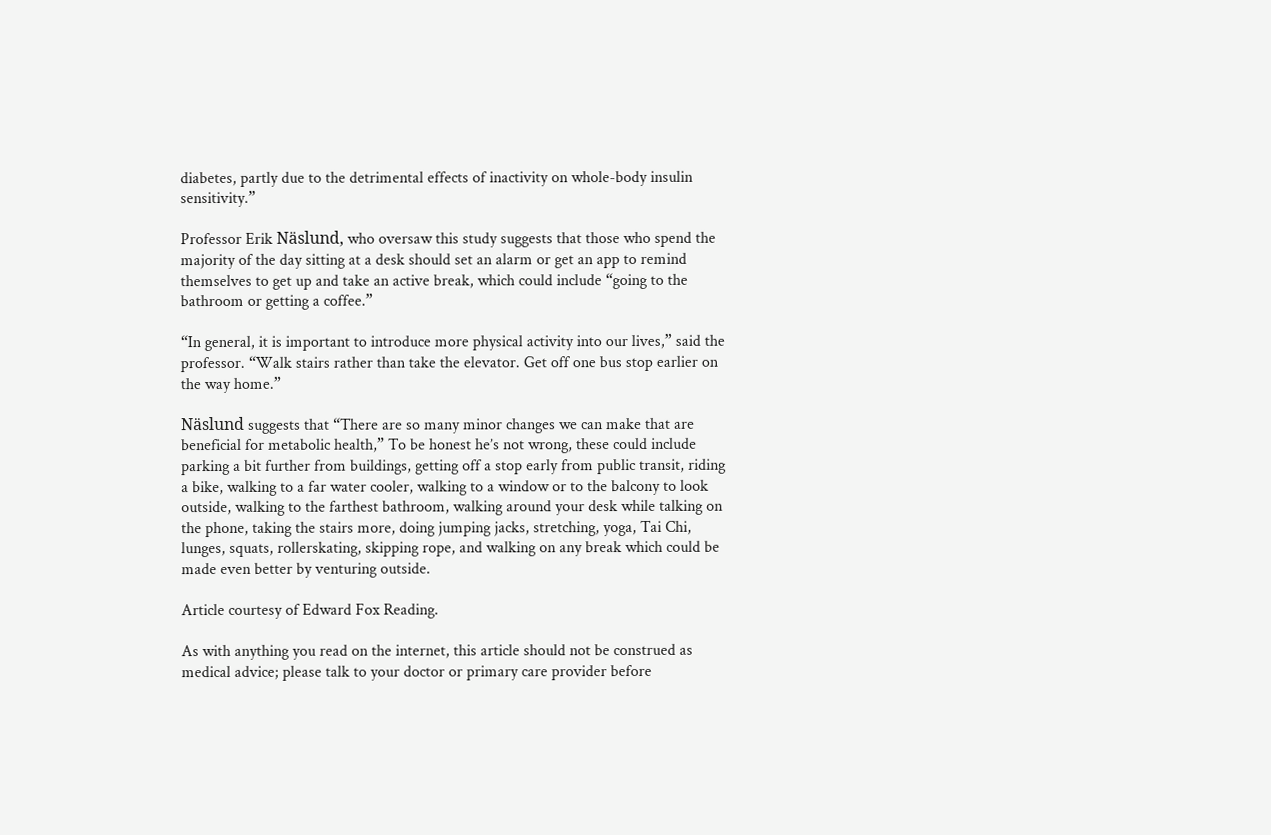diabetes, partly due to the detrimental effects of inactivity on whole-body insulin sensitivity.”

Professor Erik Näslund, who oversaw this study suggests that those who spend the majority of the day sitting at a desk should set an alarm or get an app to remind themselves to get up and take an active break, which could include “going to the bathroom or getting a coffee.”

“In general, it is important to introduce more physical activity into our lives,” said the professor. “Walk stairs rather than take the elevator. Get off one bus stop earlier on the way home.”

Näslund suggests that “There are so many minor changes we can make that are beneficial for metabolic health,” To be honest he’s not wrong, these could include parking a bit further from buildings, getting off a stop early from public transit, riding a bike, walking to a far water cooler, walking to a window or to the balcony to look outside, walking to the farthest bathroom, walking around your desk while talking on the phone, taking the stairs more, doing jumping jacks, stretching, yoga, Tai Chi, lunges, squats, rollerskating, skipping rope, and walking on any break which could be made even better by venturing outside.

Article courtesy of Edward Fox Reading.

As with anything you read on the internet, this article should not be construed as medical advice; please talk to your doctor or primary care provider before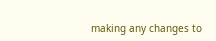making any changes to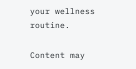your wellness routine.

Content may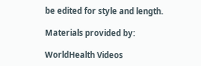be edited for style and length.

Materials provided by:

WorldHealth Videos